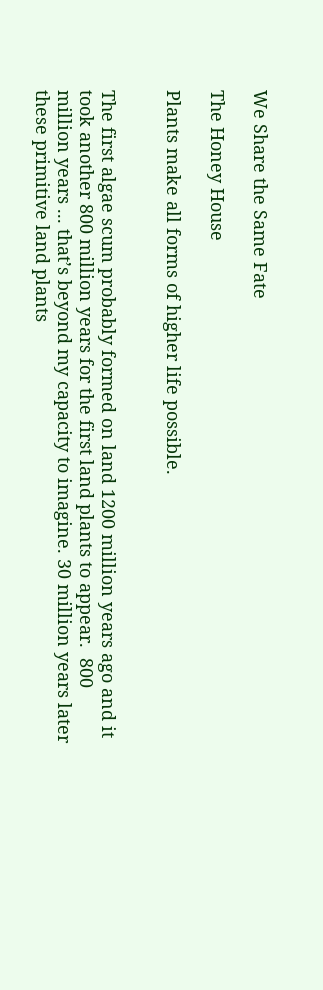We Share the Same Fate

The Honey House

Plants make all forms of higher life possible.


The first algae scum probably formed on land 1200 million years ago and it took another 800 million years for the first land plants to appear.  800 million years ... that’s beyond my capacity to imagine. 30 million years later these primitive land plants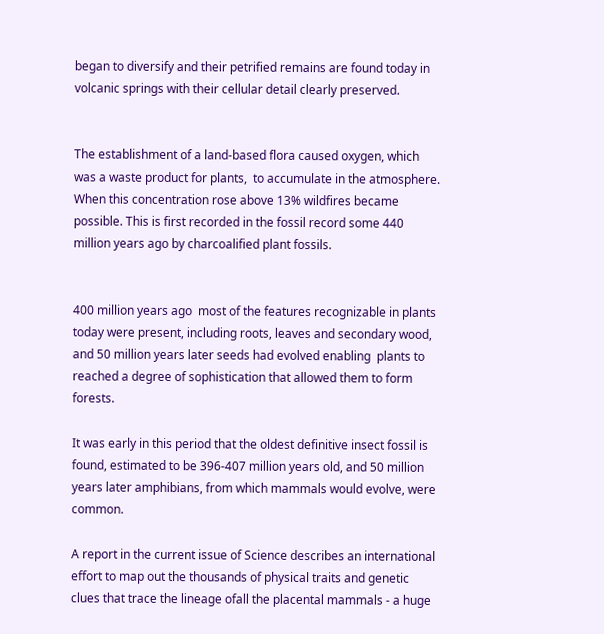began to diversify and their petrified remains are found today in volcanic springs with their cellular detail clearly preserved.


The establishment of a land-based flora caused oxygen, which was a waste product for plants,  to accumulate in the atmosphere. When this concentration rose above 13% wildfires became possible. This is first recorded in the fossil record some 440 million years ago by charcoalified plant fossils.


400 million years ago  most of the features recognizable in plants today were present, including roots, leaves and secondary wood, and 50 million years later seeds had evolved enabling  plants to reached a degree of sophistication that allowed them to form forests.

It was early in this period that the oldest definitive insect fossil is found, estimated to be 396-407 million years old, and 50 million years later amphibians, from which mammals would evolve, were common.

A report in the current issue of Science describes an international effort to map out the thousands of physical traits and genetic clues that trace the lineage ofall the placental mammals - a huge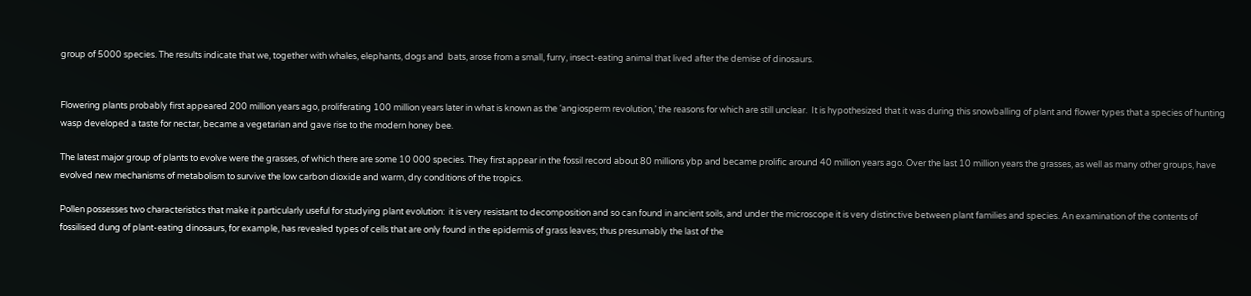group of 5000 species. The results indicate that we, together with whales, elephants, dogs and  bats, arose from a small, furry, insect-eating animal that lived after the demise of dinosaurs.


Flowering plants probably first appeared 200 million years ago, proliferating 100 million years later in what is known as the ‘angiosperm revolution,’ the reasons for which are still unclear.  It is hypothesized that it was during this snowballing of plant and flower types that a species of hunting wasp developed a taste for nectar, became a vegetarian and gave rise to the modern honey bee.

The latest major group of plants to evolve were the grasses, of which there are some 10 000 species. They first appear in the fossil record about 80 millions ybp and became prolific around 40 million years ago. Over the last 10 million years the grasses, as well as many other groups, have evolved new mechanisms of metabolism to survive the low carbon dioxide and warm, dry conditions of the tropics.

Pollen possesses two characteristics that make it particularly useful for studying plant evolution:  it is very resistant to decomposition and so can found in ancient soils, and under the microscope it is very distinctive between plant families and species. An examination of the contents of fossilised dung of plant-eating dinosaurs, for example, has revealed types of cells that are only found in the epidermis of grass leaves; thus presumably the last of the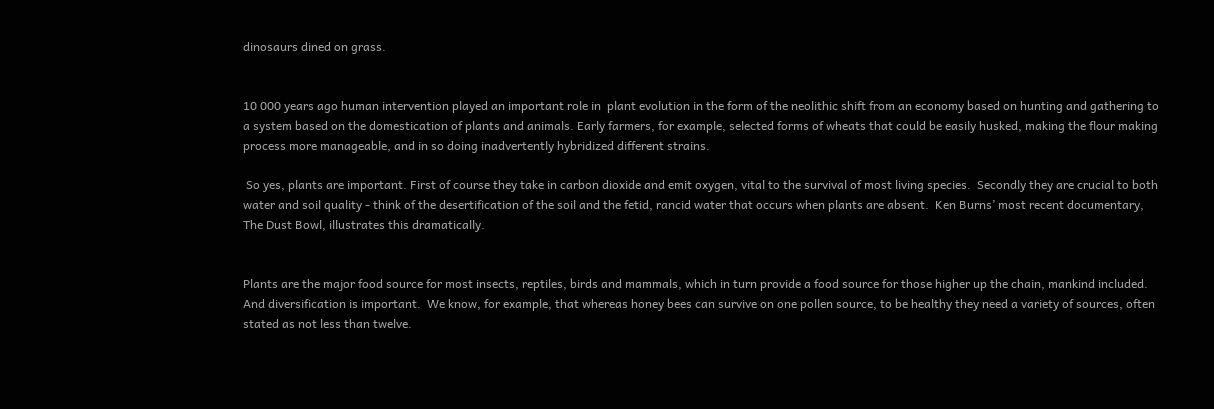dinosaurs dined on grass.


10 000 years ago human intervention played an important role in  plant evolution in the form of the neolithic shift from an economy based on hunting and gathering to a system based on the domestication of plants and animals. Early farmers, for example, selected forms of wheats that could be easily husked, making the flour making process more manageable, and in so doing inadvertently hybridized different strains.

 So yes, plants are important. First of course they take in carbon dioxide and emit oxygen, vital to the survival of most living species.  Secondly they are crucial to both water and soil quality - think of the desertification of the soil and the fetid, rancid water that occurs when plants are absent.  Ken Burns’ most recent documentary, The Dust Bowl, illustrates this dramatically.


Plants are the major food source for most insects, reptiles, birds and mammals, which in turn provide a food source for those higher up the chain, mankind included.  And diversification is important.  We know, for example, that whereas honey bees can survive on one pollen source, to be healthy they need a variety of sources, often stated as not less than twelve.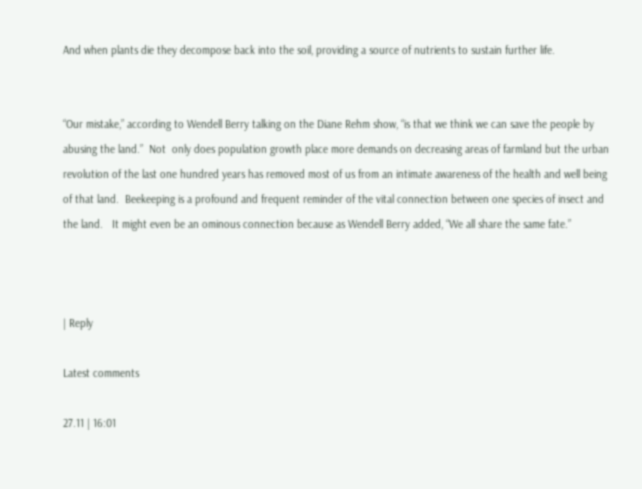And when plants die they decompose back into the soil, providing a source of nutrients to sustain further life.


“Our mistake,” according to Wendell Berry talking on the Diane Rehm show, “is that we think we can save the people by abusing the land.”  Not  only does population growth place more demands on decreasing areas of farmland but the urban revolution of the last one hundred years has removed most of us from an intimate awareness of the health and well being of that land.  Beekeeping is a profound and frequent reminder of the vital connection between one species of insect and the land.   It might even be an ominous connection because as Wendell Berry added, “We all share the same fate.”



| Reply

Latest comments

27.11 | 16:01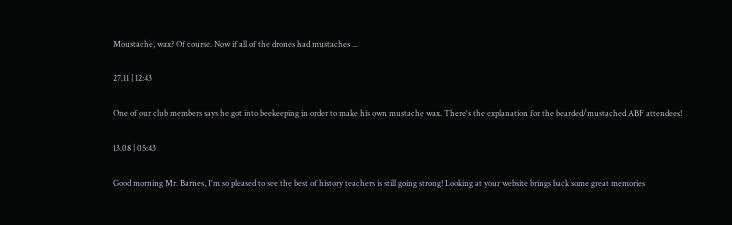Moustache, wax? Of course. Now if all of the drones had mustaches ...

27.11 | 12:43

One of our club members says he got into beekeeping in order to make his own mustache wax. There's the explanation for the bearded/mustached ABF attendees!

13.08 | 05:43

Good morning Mr. Barnes, I'm so pleased to see the best of history teachers is still going strong! Looking at your website brings back some great memories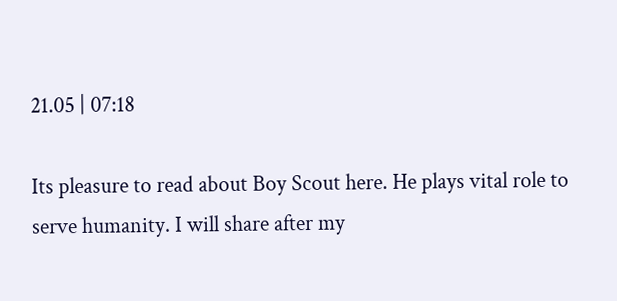21.05 | 07:18

Its pleasure to read about Boy Scout here. He plays vital role to serve humanity. I will share after my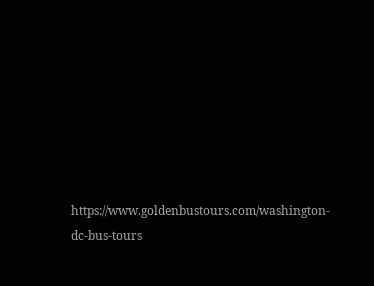https://www.goldenbustours.com/washington-dc-bus-tours